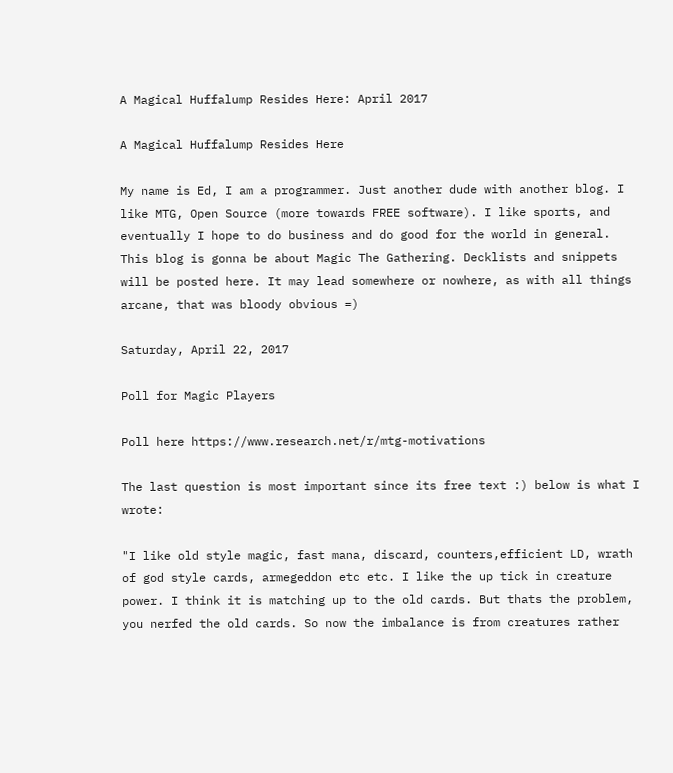A Magical Huffalump Resides Here: April 2017

A Magical Huffalump Resides Here

My name is Ed, I am a programmer. Just another dude with another blog. I like MTG, Open Source (more towards FREE software). I like sports, and eventually I hope to do business and do good for the world in general. This blog is gonna be about Magic The Gathering. Decklists and snippets will be posted here. It may lead somewhere or nowhere, as with all things arcane, that was bloody obvious =)

Saturday, April 22, 2017

Poll for Magic Players

Poll here https://www.research.net/r/mtg-motivations

The last question is most important since its free text :) below is what I wrote:

"I like old style magic, fast mana, discard, counters,efficient LD, wrath of god style cards, armegeddon etc etc. I like the up tick in creature power. I think it is matching up to the old cards. But thats the problem, you nerfed the old cards. So now the imbalance is from creatures rather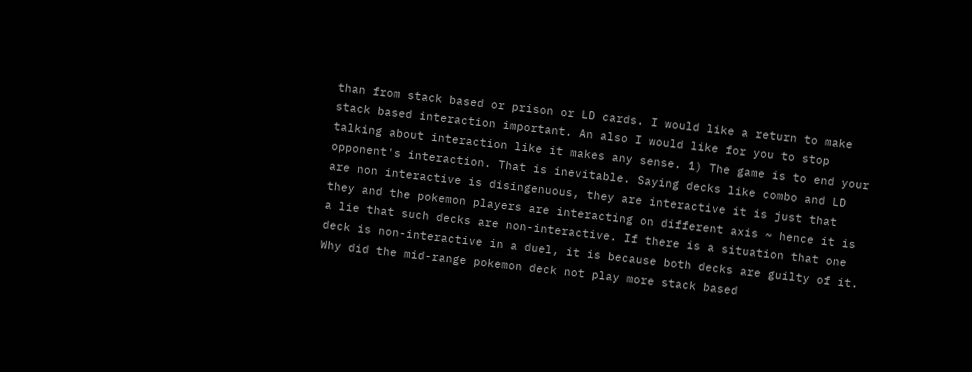than from stack based or prison or LD cards. I would like a return to make stack based interaction important. An also I would like for you to stop talking about interaction like it makes any sense. 1) The game is to end your opponent's interaction. That is inevitable. Saying decks like combo and LD are non interactive is disingenuous, they are interactive it is just that they and the pokemon players are interacting on different axis ~ hence it is a lie that such decks are non-interactive. If there is a situation that one deck is non-interactive in a duel, it is because both decks are guilty of it. Why did the mid-range pokemon deck not play more stack based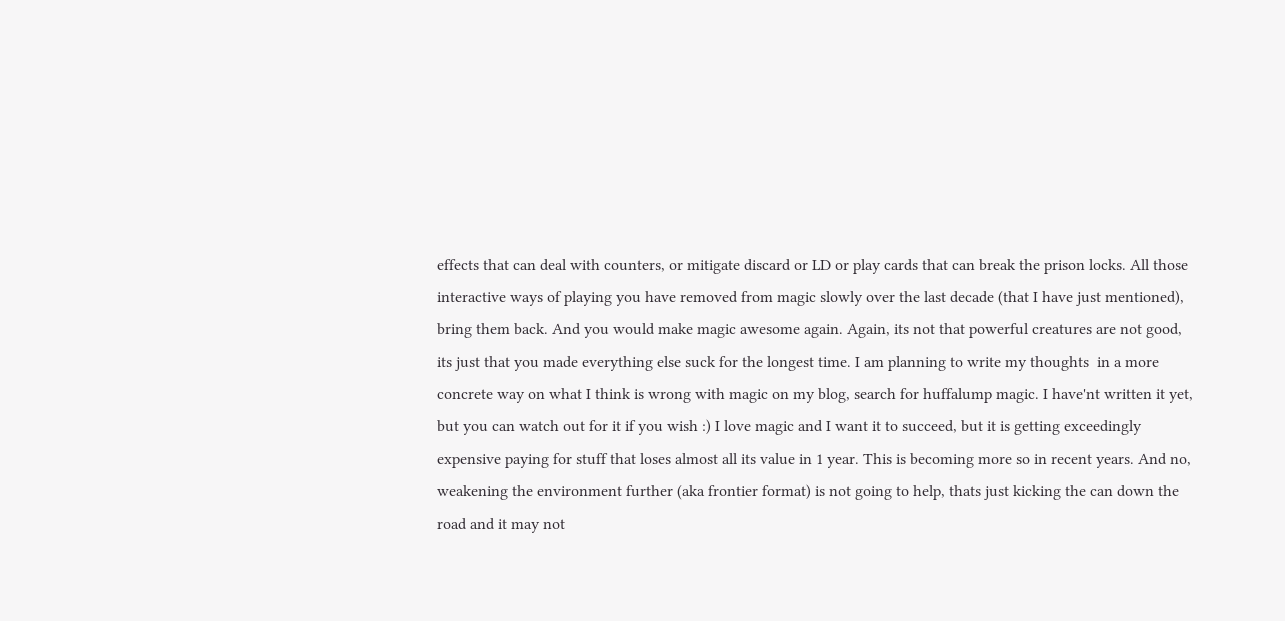effects that can deal with counters, or mitigate discard or LD or play cards that can break the prison locks. All those interactive ways of playing you have removed from magic slowly over the last decade (that I have just mentioned), bring them back. And you would make magic awesome again. Again, its not that powerful creatures are not good, its just that you made everything else suck for the longest time. I am planning to write my thoughts  in a more concrete way on what I think is wrong with magic on my blog, search for huffalump magic. I have'nt written it yet, but you can watch out for it if you wish :) I love magic and I want it to succeed, but it is getting exceedingly expensive paying for stuff that loses almost all its value in 1 year. This is becoming more so in recent years. And no, weakening the environment further (aka frontier format) is not going to help, thats just kicking the can down the road and it may not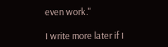even work."

I write more later if I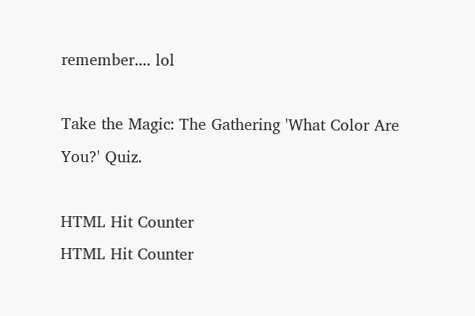remember.... lol

Take the Magic: The Gathering 'What Color Are You?' Quiz.

HTML Hit Counter
HTML Hit Counter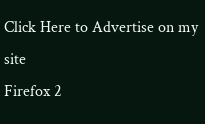Click Here to Advertise on my site
Firefox 2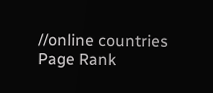//online countries Page Rank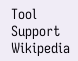Tool
Support Wikipedia